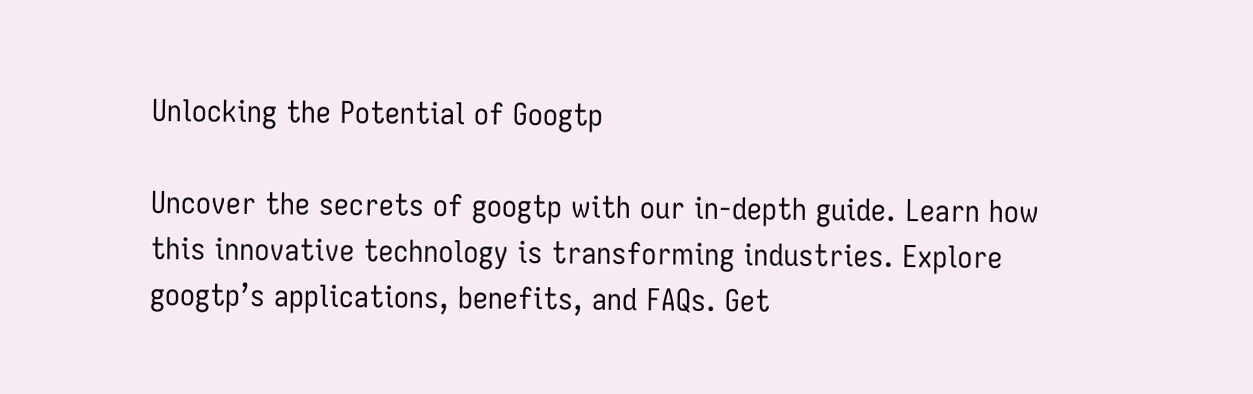Unlocking the Potential of Googtp

Uncover the secrets of googtp with our in-depth guide. Learn how this innovative technology is transforming industries. Explore googtp’s applications, benefits, and FAQs. Get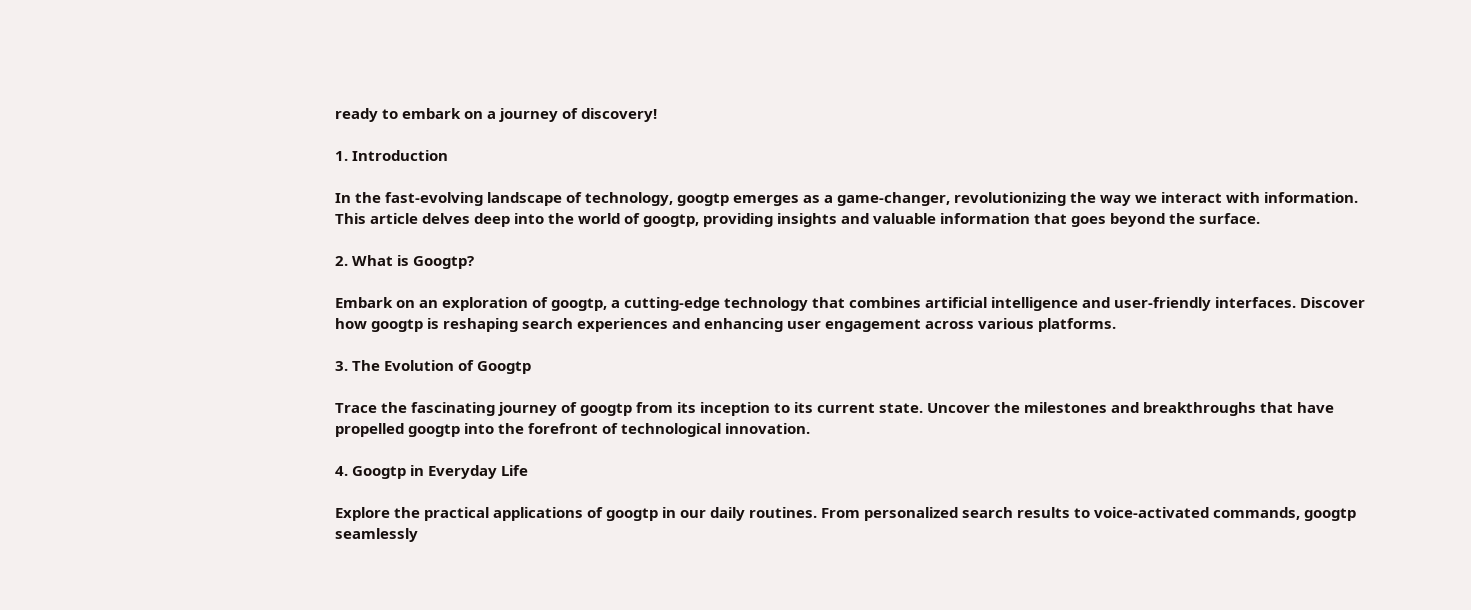ready to embark on a journey of discovery!

1. Introduction

In the fast-evolving landscape of technology, googtp emerges as a game-changer, revolutionizing the way we interact with information. This article delves deep into the world of googtp, providing insights and valuable information that goes beyond the surface.

2. What is Googtp?

Embark on an exploration of googtp, a cutting-edge technology that combines artificial intelligence and user-friendly interfaces. Discover how googtp is reshaping search experiences and enhancing user engagement across various platforms.

3. The Evolution of Googtp

Trace the fascinating journey of googtp from its inception to its current state. Uncover the milestones and breakthroughs that have propelled googtp into the forefront of technological innovation.

4. Googtp in Everyday Life

Explore the practical applications of googtp in our daily routines. From personalized search results to voice-activated commands, googtp seamlessly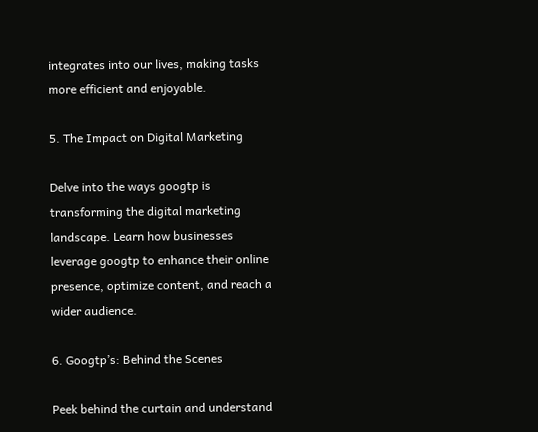integrates into our lives, making tasks more efficient and enjoyable.

5. The Impact on Digital Marketing

Delve into the ways googtp is transforming the digital marketing landscape. Learn how businesses leverage googtp to enhance their online presence, optimize content, and reach a wider audience.

6. Googtp’s: Behind the Scenes

Peek behind the curtain and understand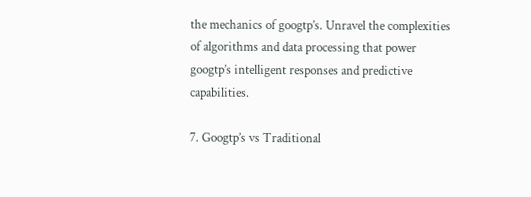the mechanics of googtp’s. Unravel the complexities of algorithms and data processing that power googtp’s intelligent responses and predictive capabilities.

7. Googtp’s vs Traditional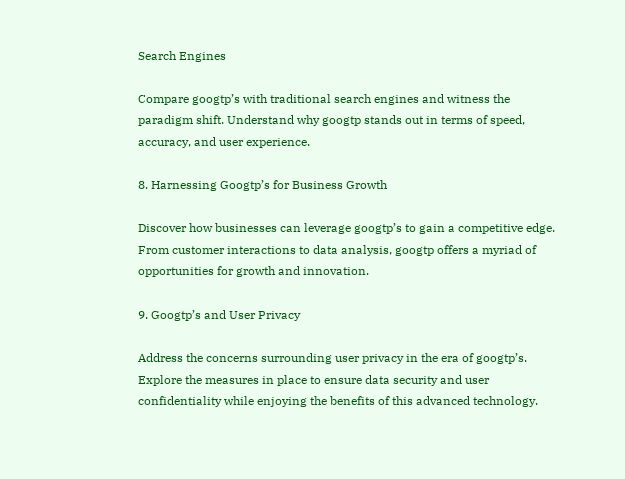Search Engines

Compare googtp’s with traditional search engines and witness the paradigm shift. Understand why googtp stands out in terms of speed, accuracy, and user experience.

8. Harnessing Googtp’s for Business Growth

Discover how businesses can leverage googtp’s to gain a competitive edge. From customer interactions to data analysis, googtp offers a myriad of opportunities for growth and innovation.

9. Googtp’s and User Privacy

Address the concerns surrounding user privacy in the era of googtp’s. Explore the measures in place to ensure data security and user confidentiality while enjoying the benefits of this advanced technology.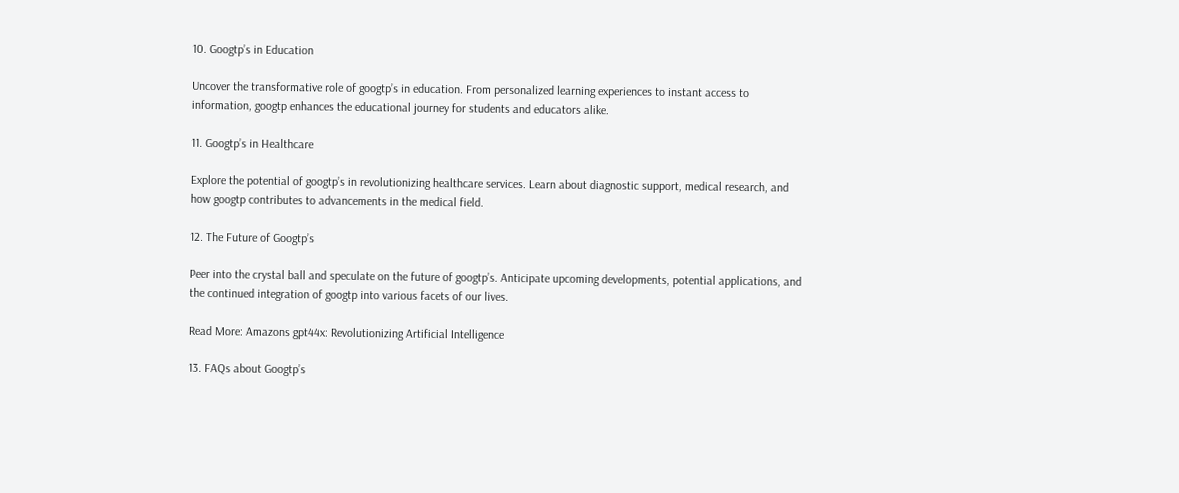10. Googtp’s in Education

Uncover the transformative role of googtp’s in education. From personalized learning experiences to instant access to information, googtp enhances the educational journey for students and educators alike.

11. Googtp’s in Healthcare

Explore the potential of googtp’s in revolutionizing healthcare services. Learn about diagnostic support, medical research, and how googtp contributes to advancements in the medical field.

12. The Future of Googtp’s

Peer into the crystal ball and speculate on the future of googtp’s. Anticipate upcoming developments, potential applications, and the continued integration of googtp into various facets of our lives.

Read More: Amazons gpt44x: Revolutionizing Artificial Intelligence

13. FAQs about Googtp’s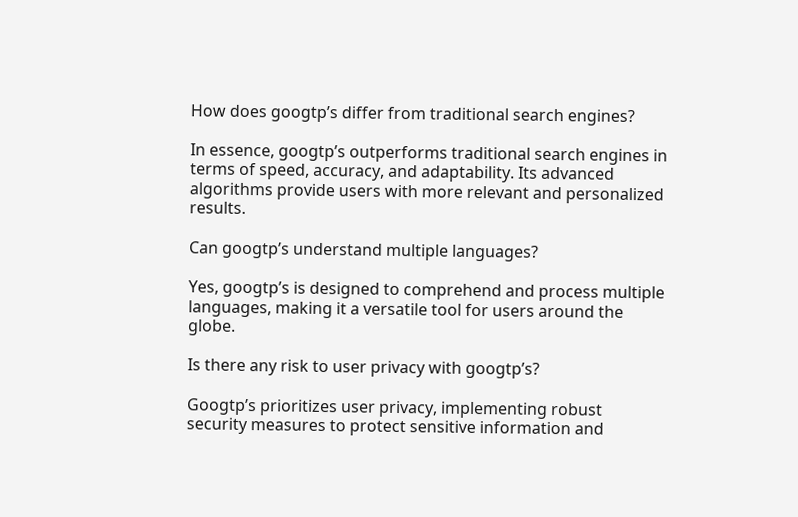How does googtp’s differ from traditional search engines?

In essence, googtp’s outperforms traditional search engines in terms of speed, accuracy, and adaptability. Its advanced algorithms provide users with more relevant and personalized results.

Can googtp’s understand multiple languages?

Yes, googtp’s is designed to comprehend and process multiple languages, making it a versatile tool for users around the globe.

Is there any risk to user privacy with googtp’s?

Googtp’s prioritizes user privacy, implementing robust security measures to protect sensitive information and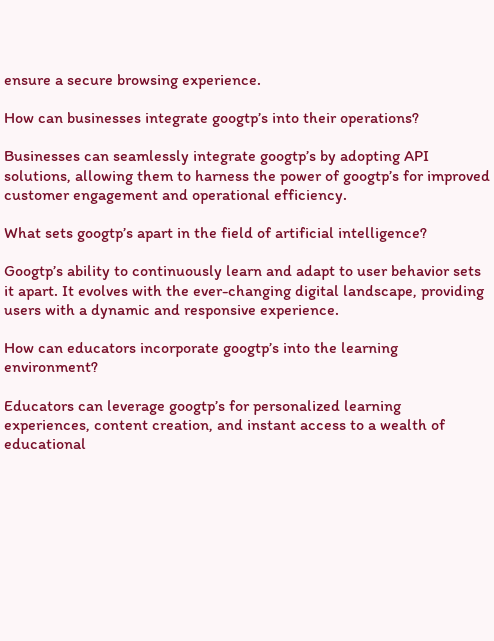ensure a secure browsing experience.

How can businesses integrate googtp’s into their operations?

Businesses can seamlessly integrate googtp’s by adopting API solutions, allowing them to harness the power of googtp’s for improved customer engagement and operational efficiency.

What sets googtp’s apart in the field of artificial intelligence?

Googtp’s ability to continuously learn and adapt to user behavior sets it apart. It evolves with the ever-changing digital landscape, providing users with a dynamic and responsive experience.

How can educators incorporate googtp’s into the learning environment?

Educators can leverage googtp’s for personalized learning experiences, content creation, and instant access to a wealth of educational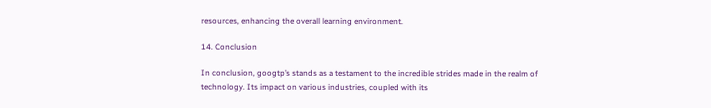resources, enhancing the overall learning environment.

14. Conclusion

In conclusion, googtp’s stands as a testament to the incredible strides made in the realm of technology. Its impact on various industries, coupled with its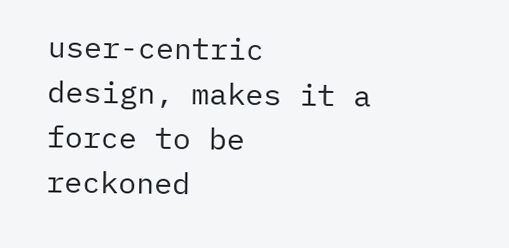user-centric design, makes it a force to be reckoned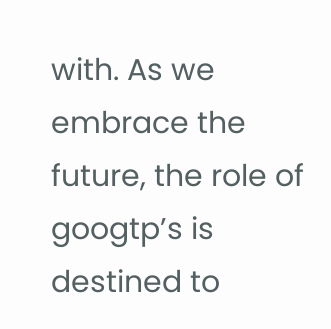with. As we embrace the future, the role of googtp’s is destined to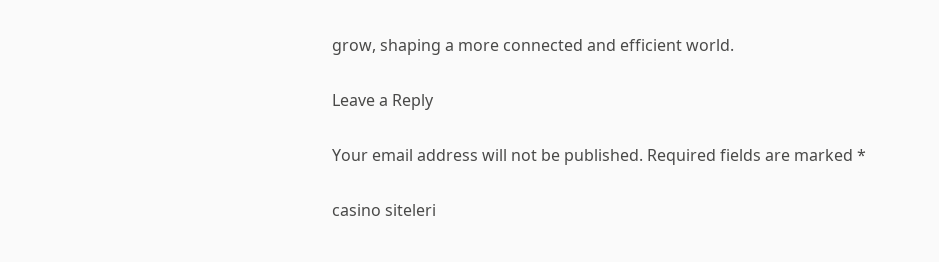grow, shaping a more connected and efficient world.

Leave a Reply

Your email address will not be published. Required fields are marked *

casino siteleri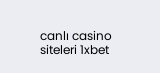canlı casino siteleri 1xbet